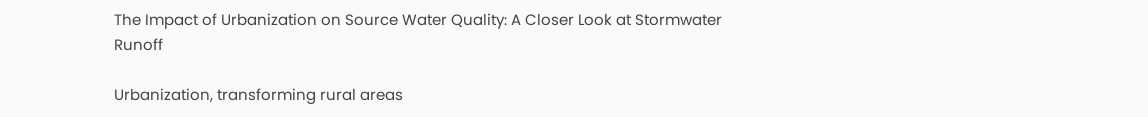The Impact of Urbanization on Source Water Quality: A Closer Look at Stormwater Runoff

Urbanization, transforming rural areas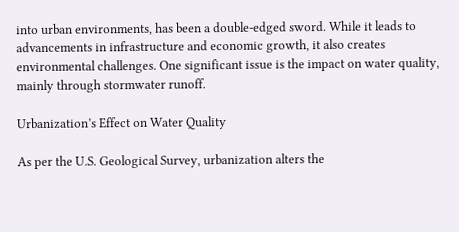into urban environments, has been a double-edged sword. While it leads to advancements in infrastructure and economic growth, it also creates environmental challenges. One significant issue is the impact on water quality, mainly through stormwater runoff.

Urbanization’s Effect on Water Quality

As per the U.S. Geological Survey, urbanization alters the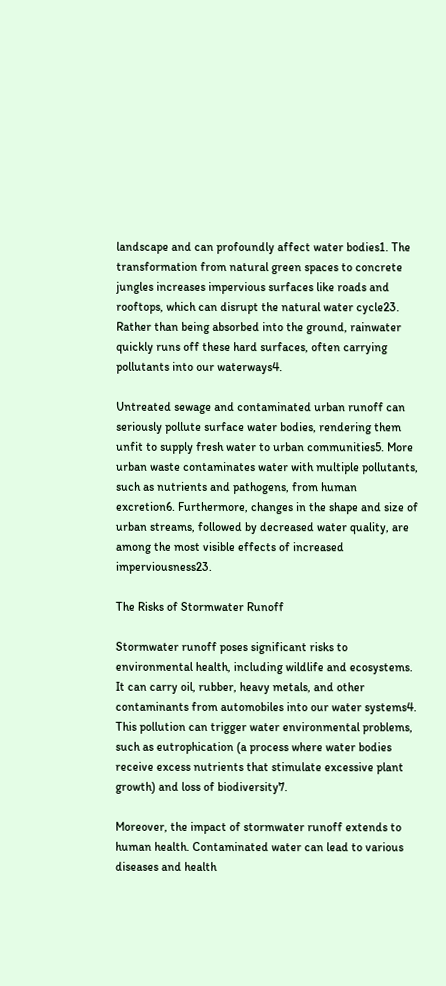landscape and can profoundly affect water bodies1. The transformation from natural green spaces to concrete jungles increases impervious surfaces like roads and rooftops, which can disrupt the natural water cycle23. Rather than being absorbed into the ground, rainwater quickly runs off these hard surfaces, often carrying pollutants into our waterways4.

Untreated sewage and contaminated urban runoff can seriously pollute surface water bodies, rendering them unfit to supply fresh water to urban communities5. More urban waste contaminates water with multiple pollutants, such as nutrients and pathogens, from human excretion6. Furthermore, changes in the shape and size of urban streams, followed by decreased water quality, are among the most visible effects of increased imperviousness23.

The Risks of Stormwater Runoff

Stormwater runoff poses significant risks to environmental health, including wildlife and ecosystems. It can carry oil, rubber, heavy metals, and other contaminants from automobiles into our water systems4. This pollution can trigger water environmental problems, such as eutrophication (a process where water bodies receive excess nutrients that stimulate excessive plant growth) and loss of biodiversity7.

Moreover, the impact of stormwater runoff extends to human health. Contaminated water can lead to various diseases and health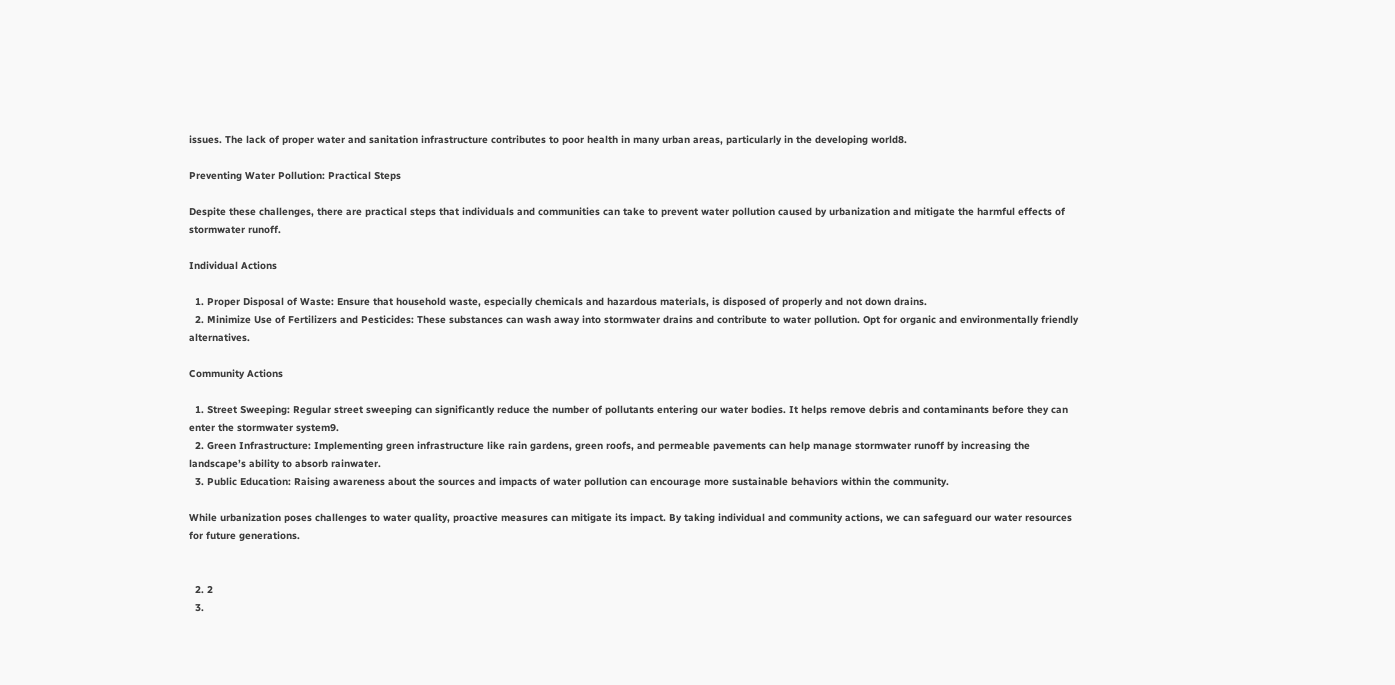issues. The lack of proper water and sanitation infrastructure contributes to poor health in many urban areas, particularly in the developing world8.

Preventing Water Pollution: Practical Steps

Despite these challenges, there are practical steps that individuals and communities can take to prevent water pollution caused by urbanization and mitigate the harmful effects of stormwater runoff.

Individual Actions

  1. Proper Disposal of Waste: Ensure that household waste, especially chemicals and hazardous materials, is disposed of properly and not down drains.
  2. Minimize Use of Fertilizers and Pesticides: These substances can wash away into stormwater drains and contribute to water pollution. Opt for organic and environmentally friendly alternatives.

Community Actions

  1. Street Sweeping: Regular street sweeping can significantly reduce the number of pollutants entering our water bodies. It helps remove debris and contaminants before they can enter the stormwater system9.
  2. Green Infrastructure: Implementing green infrastructure like rain gardens, green roofs, and permeable pavements can help manage stormwater runoff by increasing the landscape’s ability to absorb rainwater.
  3. Public Education: Raising awareness about the sources and impacts of water pollution can encourage more sustainable behaviors within the community.

While urbanization poses challenges to water quality, proactive measures can mitigate its impact. By taking individual and community actions, we can safeguard our water resources for future generations.


  2. 2
  3.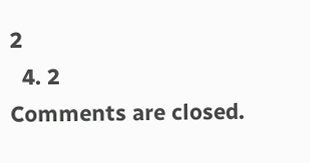2
  4. 2
Comments are closed.